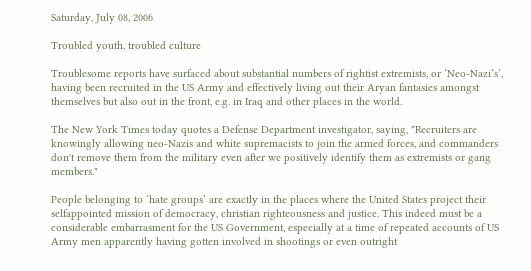Saturday, July 08, 2006

Troubled youth, troubled culture

Troublesome reports have surfaced about substantial numbers of rightist extremists, or ‘Neo-Nazi’s’, having been recruited in the US Army and effectively living out their Aryan fantasies amongst themselves but also out in the front, e.g. in Iraq and other places in the world.

The New York Times today quotes a Defense Department investigator, saying, "Recruiters are knowingly allowing neo-Nazis and white supremacists to join the armed forces, and commanders don't remove them from the military even after we positively identify them as extremists or gang members."

People belonging to ‘hate groups’ are exactly in the places where the United States project their selfappointed mission of democracy, christian righteousness and justice. This indeed must be a considerable embarrasment for the US Government, especially at a time of repeated accounts of US Army men apparently having gotten involved in shootings or even outright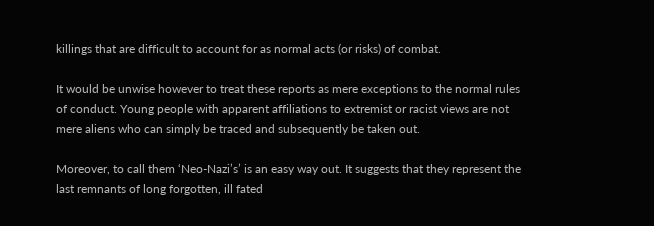killings that are difficult to account for as normal acts (or risks) of combat.

It would be unwise however to treat these reports as mere exceptions to the normal rules of conduct. Young people with apparent affiliations to extremist or racist views are not mere aliens who can simply be traced and subsequently be taken out.

Moreover, to call them ‘Neo-Nazi’s’ is an easy way out. It suggests that they represent the last remnants of long forgotten, ill fated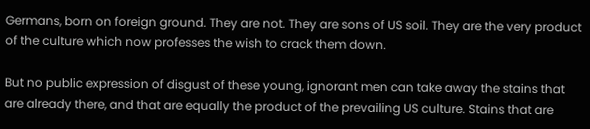Germans, born on foreign ground. They are not. They are sons of US soil. They are the very product of the culture which now professes the wish to crack them down.

But no public expression of disgust of these young, ignorant men can take away the stains that are already there, and that are equally the product of the prevailing US culture. Stains that are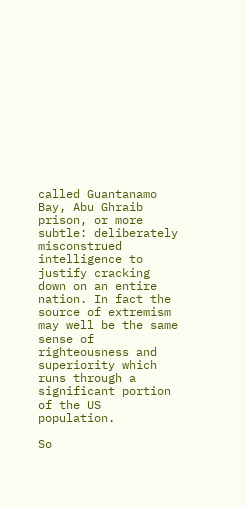called Guantanamo Bay, Abu Ghraib prison, or more subtle: deliberately misconstrued intelligence to justify cracking down on an entire nation. In fact the source of extremism may well be the same sense of righteousness and superiority which runs through a significant portion of the US population.

So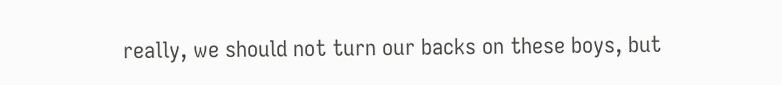really, we should not turn our backs on these boys, but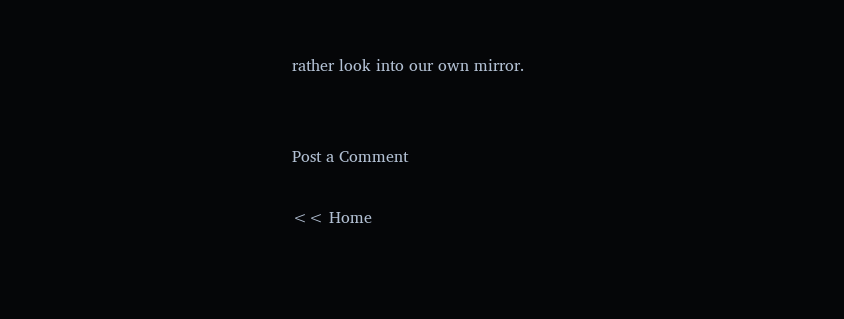rather look into our own mirror.


Post a Comment

<< Home